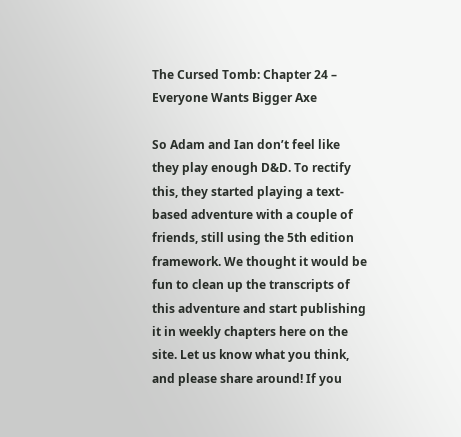The Cursed Tomb: Chapter 24 – Everyone Wants Bigger Axe

So Adam and Ian don’t feel like they play enough D&D. To rectify this, they started playing a text-based adventure with a couple of friends, still using the 5th edition framework. We thought it would be fun to clean up the transcripts of this adventure and start publishing it in weekly chapters here on the site. Let us know what you think, and please share around! If you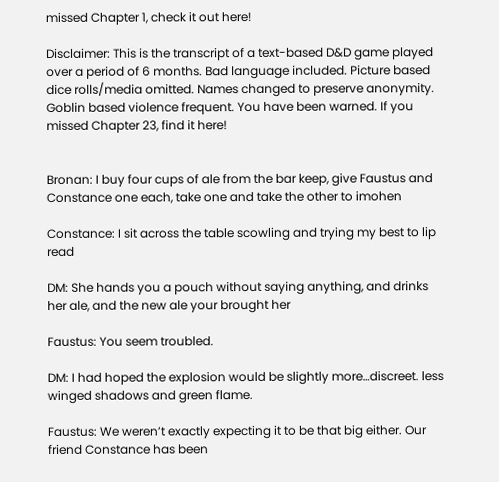missed Chapter 1, check it out here!

Disclaimer: This is the transcript of a text-based D&D game played over a period of 6 months. Bad language included. Picture based dice rolls/media omitted. Names changed to preserve anonymity. Goblin based violence frequent. You have been warned. If you missed Chapter 23, find it here!


Bronan: I buy four cups of ale from the bar keep, give Faustus and Constance one each, take one and take the other to imohen

Constance: I sit across the table scowling and trying my best to lip read

DM: She hands you a pouch without saying anything, and drinks her ale, and the new ale your brought her

Faustus: You seem troubled.

DM: I had hoped the explosion would be slightly more…discreet. less winged shadows and green flame.

Faustus: We weren’t exactly expecting it to be that big either. Our friend Constance has been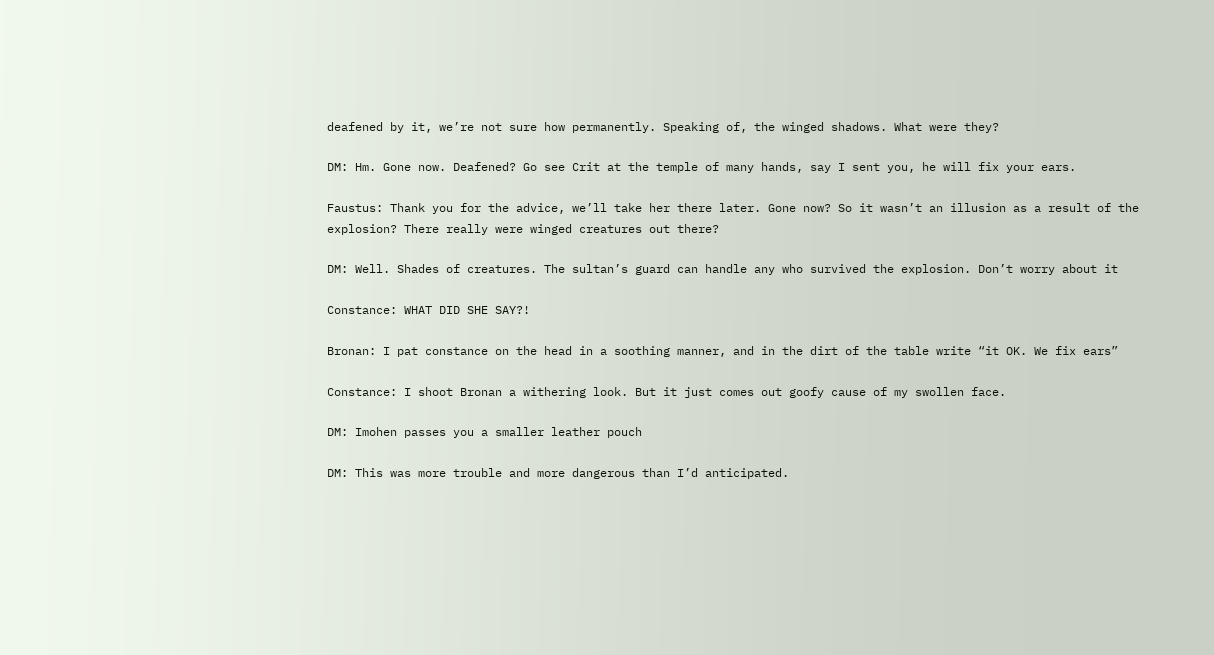deafened by it, we’re not sure how permanently. Speaking of, the winged shadows. What were they?

DM: Hm. Gone now. Deafened? Go see Crit at the temple of many hands, say I sent you, he will fix your ears.

Faustus: Thank you for the advice, we’ll take her there later. Gone now? So it wasn’t an illusion as a result of the explosion? There really were winged creatures out there?

DM: Well. Shades of creatures. The sultan’s guard can handle any who survived the explosion. Don’t worry about it

Constance: WHAT DID SHE SAY?!

Bronan: I pat constance on the head in a soothing manner, and in the dirt of the table write “it OK. We fix ears”

Constance: I shoot Bronan a withering look. But it just comes out goofy cause of my swollen face.

DM: Imohen passes you a smaller leather pouch

DM: This was more trouble and more dangerous than I’d anticipated.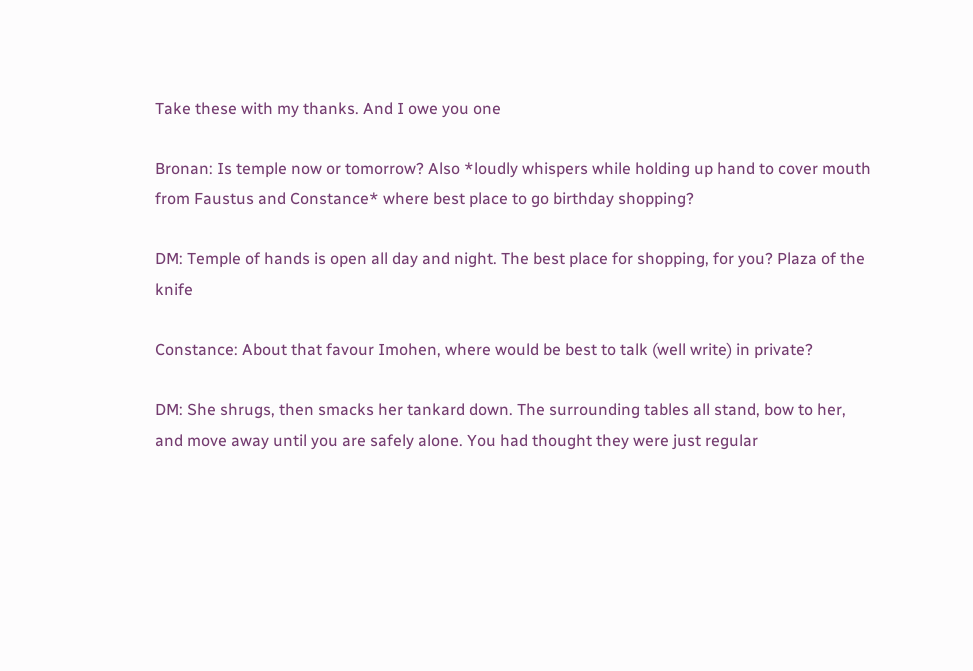Take these with my thanks. And I owe you one

Bronan: Is temple now or tomorrow? Also *loudly whispers while holding up hand to cover mouth from Faustus and Constance* where best place to go birthday shopping?

DM: Temple of hands is open all day and night. The best place for shopping, for you? Plaza of the knife

Constance: About that favour Imohen, where would be best to talk (well write) in private?

DM: She shrugs, then smacks her tankard down. The surrounding tables all stand, bow to her, and move away until you are safely alone. You had thought they were just regular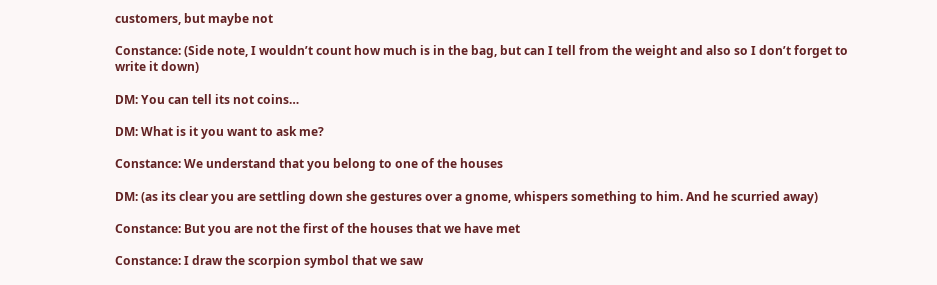customers, but maybe not

Constance: (Side note, I wouldn’t count how much is in the bag, but can I tell from the weight and also so I don’t forget to write it down)

DM: You can tell its not coins…

DM: What is it you want to ask me?

Constance: We understand that you belong to one of the houses

DM: (as its clear you are settling down she gestures over a gnome, whispers something to him. And he scurried away)

Constance: But you are not the first of the houses that we have met

Constance: I draw the scorpion symbol that we saw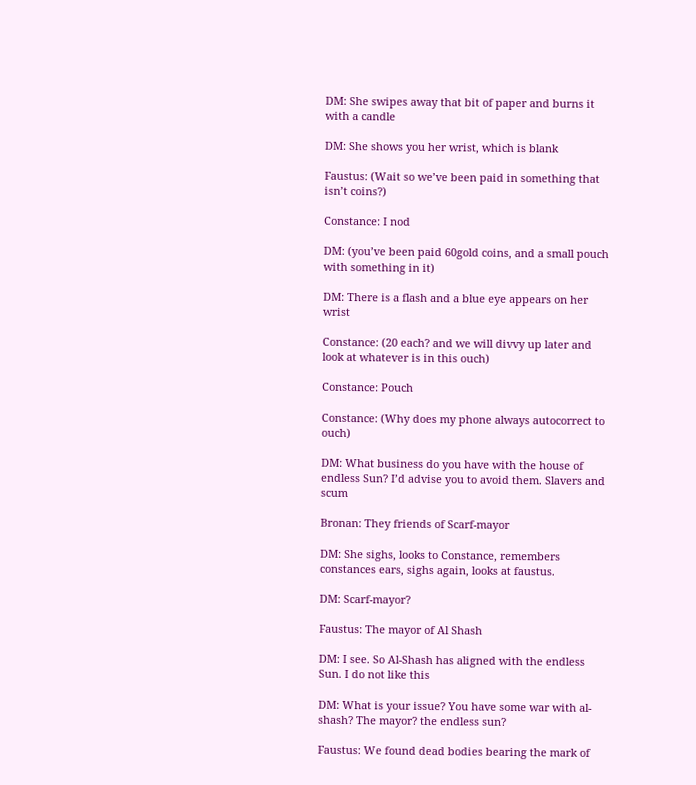DM: She swipes away that bit of paper and burns it with a candle

DM: She shows you her wrist, which is blank

Faustus: (Wait so we’ve been paid in something that isn’t coins?)

Constance: I nod

DM: (you’ve been paid 60gold coins, and a small pouch with something in it)

DM: There is a flash and a blue eye appears on her wrist

Constance: (20 each? and we will divvy up later and look at whatever is in this ouch)

Constance: Pouch

Constance: (Why does my phone always autocorrect to ouch)

DM: What business do you have with the house of endless Sun? I’d advise you to avoid them. Slavers and scum

Bronan: They friends of Scarf-mayor

DM: She sighs, looks to Constance, remembers constances ears, sighs again, looks at faustus.

DM: Scarf-mayor?

Faustus: The mayor of Al Shash

DM: I see. So Al-Shash has aligned with the endless Sun. I do not like this

DM: What is your issue? You have some war with al-shash? The mayor? the endless sun?

Faustus: We found dead bodies bearing the mark of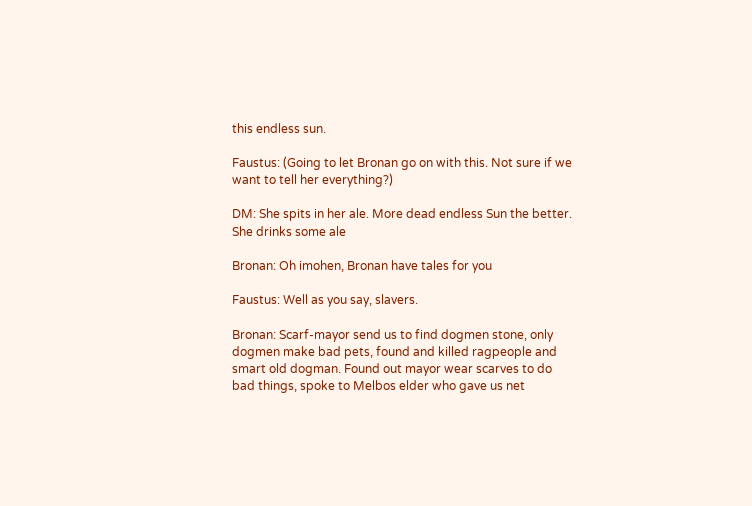this endless sun.

Faustus: (Going to let Bronan go on with this. Not sure if we want to tell her everything?)

DM: She spits in her ale. More dead endless Sun the better. She drinks some ale

Bronan: Oh imohen, Bronan have tales for you

Faustus: Well as you say, slavers.

Bronan: Scarf-mayor send us to find dogmen stone, only dogmen make bad pets, found and killed ragpeople and smart old dogman. Found out mayor wear scarves to do bad things, spoke to Melbos elder who gave us net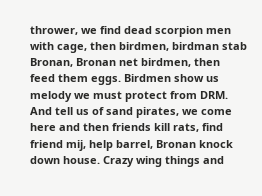thrower, we find dead scorpion men with cage, then birdmen, birdman stab Bronan, Bronan net birdmen, then feed them eggs. Birdmen show us melody we must protect from DRM. And tell us of sand pirates, we come here and then friends kill rats, find friend mij, help barrel, Bronan knock down house. Crazy wing things and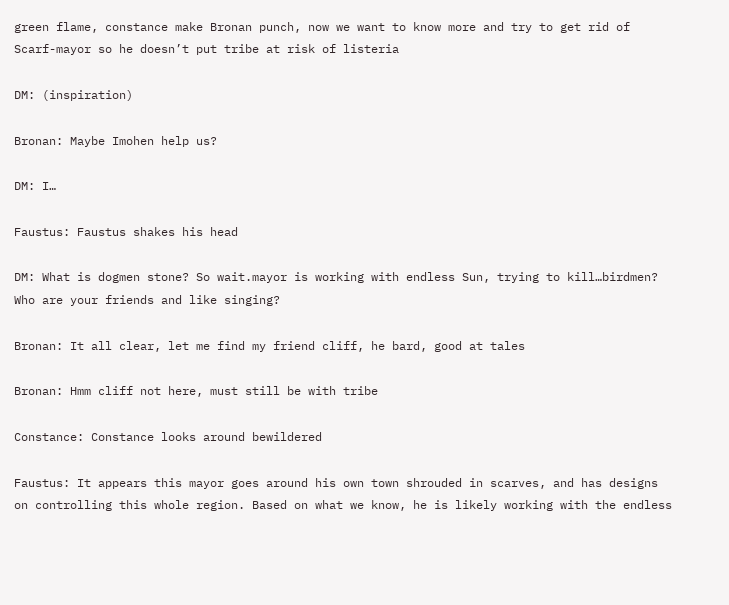green flame, constance make Bronan punch, now we want to know more and try to get rid of Scarf-mayor so he doesn’t put tribe at risk of listeria

DM: (inspiration)

Bronan: Maybe Imohen help us?

DM: I…

Faustus: Faustus shakes his head

DM: What is dogmen stone? So wait.mayor is working with endless Sun, trying to kill…birdmen? Who are your friends and like singing?

Bronan: It all clear, let me find my friend cliff, he bard, good at tales

Bronan: Hmm cliff not here, must still be with tribe

Constance: Constance looks around bewildered

Faustus: It appears this mayor goes around his own town shrouded in scarves, and has designs on controlling this whole region. Based on what we know, he is likely working with the endless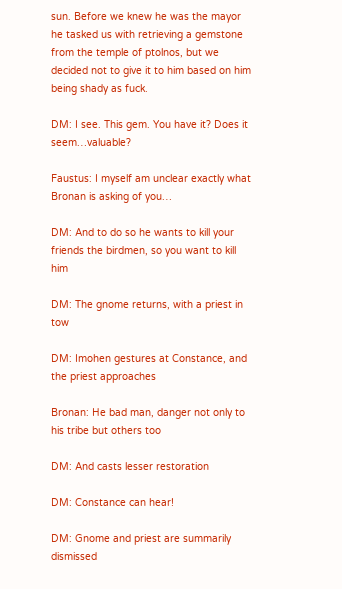sun. Before we knew he was the mayor he tasked us with retrieving a gemstone from the temple of ptolnos, but we decided not to give it to him based on him being shady as fuck.

DM: I see. This gem. You have it? Does it seem…valuable?

Faustus: I myself am unclear exactly what Bronan is asking of you…

DM: And to do so he wants to kill your friends the birdmen, so you want to kill him

DM: The gnome returns, with a priest in tow

DM: Imohen gestures at Constance, and the priest approaches

Bronan: He bad man, danger not only to his tribe but others too

DM: And casts lesser restoration

DM: Constance can hear!

DM: Gnome and priest are summarily dismissed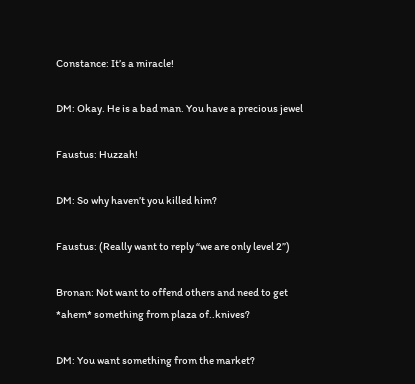Constance: It’s a miracle!

DM: Okay. He is a bad man. You have a precious jewel

Faustus: Huzzah!

DM: So why haven’t you killed him?

Faustus: (Really want to reply “we are only level 2”)

Bronan: Not want to offend others and need to get *ahem* something from plaza of..knives?

DM: You want something from the market?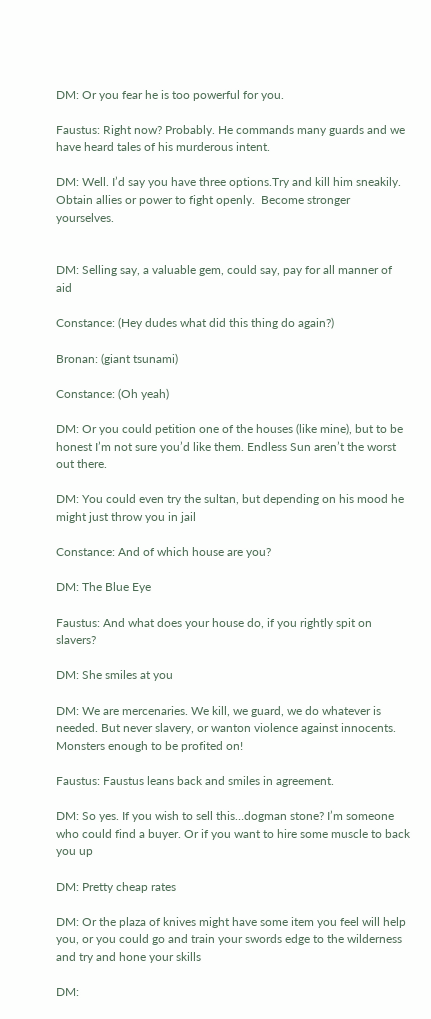DM: Or you fear he is too powerful for you.

Faustus: Right now? Probably. He commands many guards and we have heard tales of his murderous intent.

DM: Well. I’d say you have three options.Try and kill him sneakily. Obtain allies or power to fight openly.  Become stronger yourselves.


DM: Selling say, a valuable gem, could say, pay for all manner of aid

Constance: (Hey dudes what did this thing do again?)

Bronan: (giant tsunami)

Constance: (Oh yeah)

DM: Or you could petition one of the houses (like mine), but to be honest I’m not sure you’d like them. Endless Sun aren’t the worst out there.

DM: You could even try the sultan, but depending on his mood he might just throw you in jail

Constance: And of which house are you?

DM: The Blue Eye

Faustus: And what does your house do, if you rightly spit on slavers?

DM: She smiles at you

DM: We are mercenaries. We kill, we guard, we do whatever is needed. But never slavery, or wanton violence against innocents. Monsters enough to be profited on!

Faustus: Faustus leans back and smiles in agreement.

DM: So yes. If you wish to sell this…dogman stone? I’m someone who could find a buyer. Or if you want to hire some muscle to back you up

DM: Pretty cheap rates

DM: Or the plaza of knives might have some item you feel will help you, or you could go and train your swords edge to the wilderness and try and hone your skills

DM: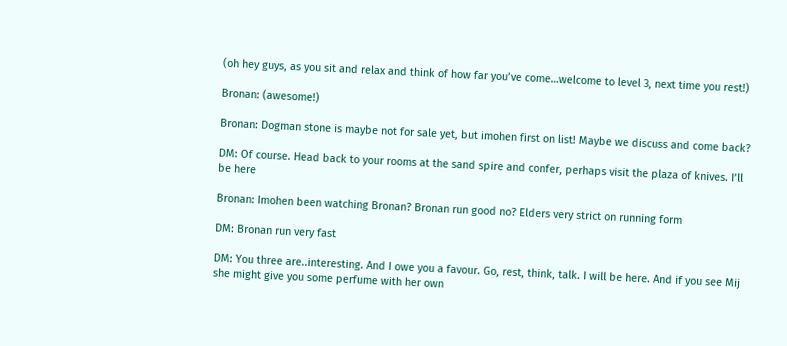(oh hey guys, as you sit and relax and think of how far you’ve come…welcome to level 3, next time you rest!)

Bronan: (awesome!)

Bronan: Dogman stone is maybe not for sale yet, but imohen first on list! Maybe we discuss and come back?

DM: Of course. Head back to your rooms at the sand spire and confer, perhaps visit the plaza of knives. I’ll be here

Bronan: Imohen been watching Bronan? Bronan run good no? Elders very strict on running form

DM: Bronan run very fast

DM: You three are..interesting. And I owe you a favour. Go, rest, think, talk. I will be here. And if you see Mij she might give you some perfume with her own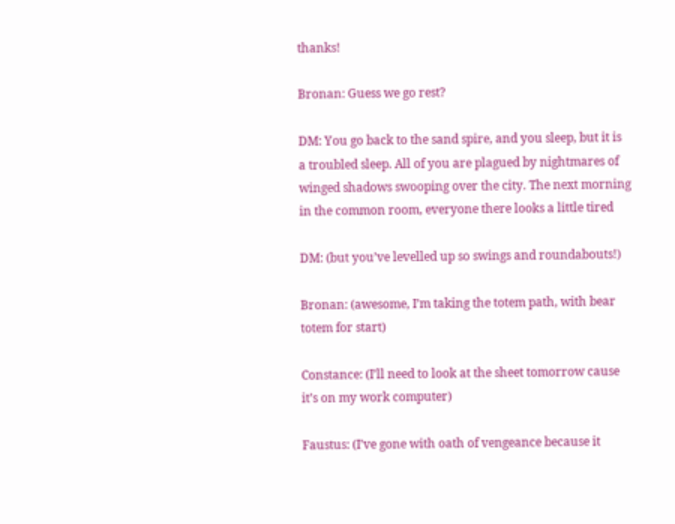thanks!

Bronan: Guess we go rest?

DM: You go back to the sand spire, and you sleep, but it is a troubled sleep. All of you are plagued by nightmares of winged shadows swooping over the city. The next morning in the common room, everyone there looks a little tired

DM: (but you’ve levelled up so swings and roundabouts!)

Bronan: (awesome, I’m taking the totem path, with bear totem for start)

Constance: (I’ll need to look at the sheet tomorrow cause it’s on my work computer)

Faustus: (I’ve gone with oath of vengeance because it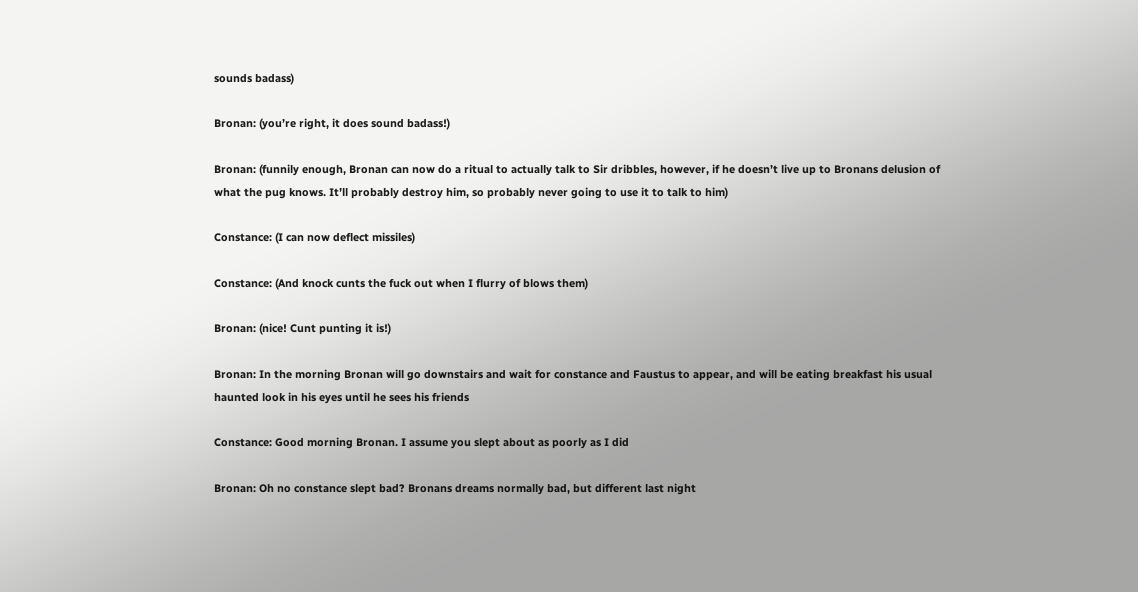sounds badass)

Bronan: (you’re right, it does sound badass!)

Bronan: (funnily enough, Bronan can now do a ritual to actually talk to Sir dribbles, however, if he doesn’t live up to Bronans delusion of what the pug knows. It’ll probably destroy him, so probably never going to use it to talk to him)

Constance: (I can now deflect missiles)

Constance: (And knock cunts the fuck out when I flurry of blows them)

Bronan: (nice! Cunt punting it is!)

Bronan: In the morning Bronan will go downstairs and wait for constance and Faustus to appear, and will be eating breakfast his usual haunted look in his eyes until he sees his friends

Constance: Good morning Bronan. I assume you slept about as poorly as I did

Bronan: Oh no constance slept bad? Bronans dreams normally bad, but different last night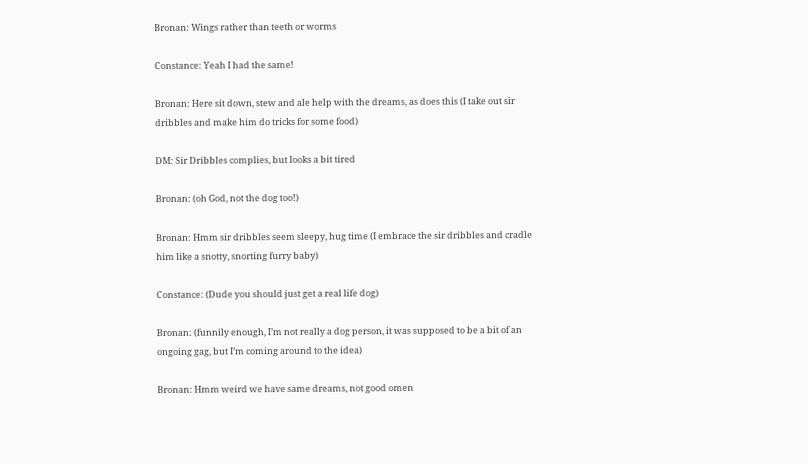Bronan: Wings rather than teeth or worms

Constance: Yeah I had the same!

Bronan: Here sit down, stew and ale help with the dreams, as does this (I take out sir dribbles and make him do tricks for some food)

DM: Sir Dribbles complies, but looks a bit tired

Bronan: (oh God, not the dog too!)

Bronan: Hmm sir dribbles seem sleepy, hug time (I embrace the sir dribbles and cradle him like a snotty, snorting furry baby)

Constance: (Dude you should just get a real life dog)

Bronan: (funnily enough, I’m not really a dog person, it was supposed to be a bit of an ongoing gag, but I’m coming around to the idea)

Bronan: Hmm weird we have same dreams, not good omen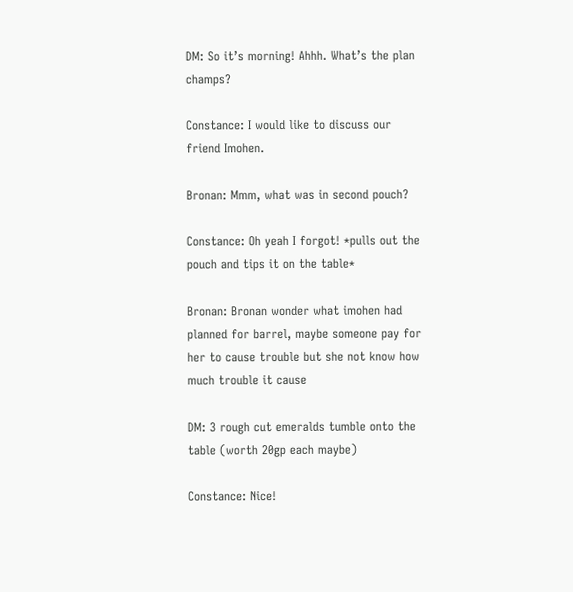DM: So it’s morning! Ahhh. What’s the plan champs?

Constance: I would like to discuss our friend Imohen.

Bronan: Mmm, what was in second pouch?

Constance: Oh yeah I forgot! *pulls out the pouch and tips it on the table*

Bronan: Bronan wonder what imohen had planned for barrel, maybe someone pay for her to cause trouble but she not know how much trouble it cause

DM: 3 rough cut emeralds tumble onto the table (worth 20gp each maybe)

Constance: Nice!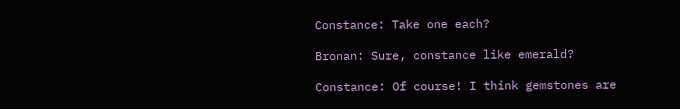Constance: Take one each?

Bronan: Sure, constance like emerald?

Constance: Of course! I think gemstones are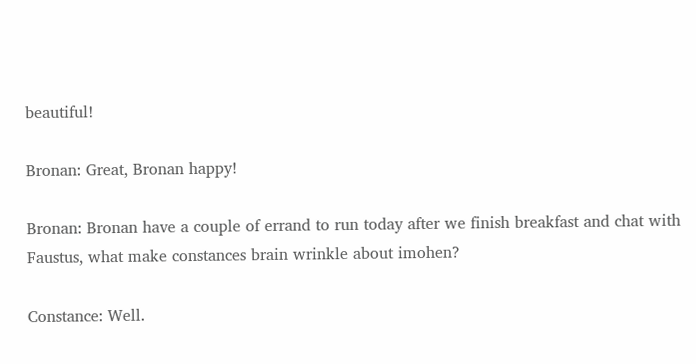beautiful!

Bronan: Great, Bronan happy!

Bronan: Bronan have a couple of errand to run today after we finish breakfast and chat with Faustus, what make constances brain wrinkle about imohen?

Constance: Well.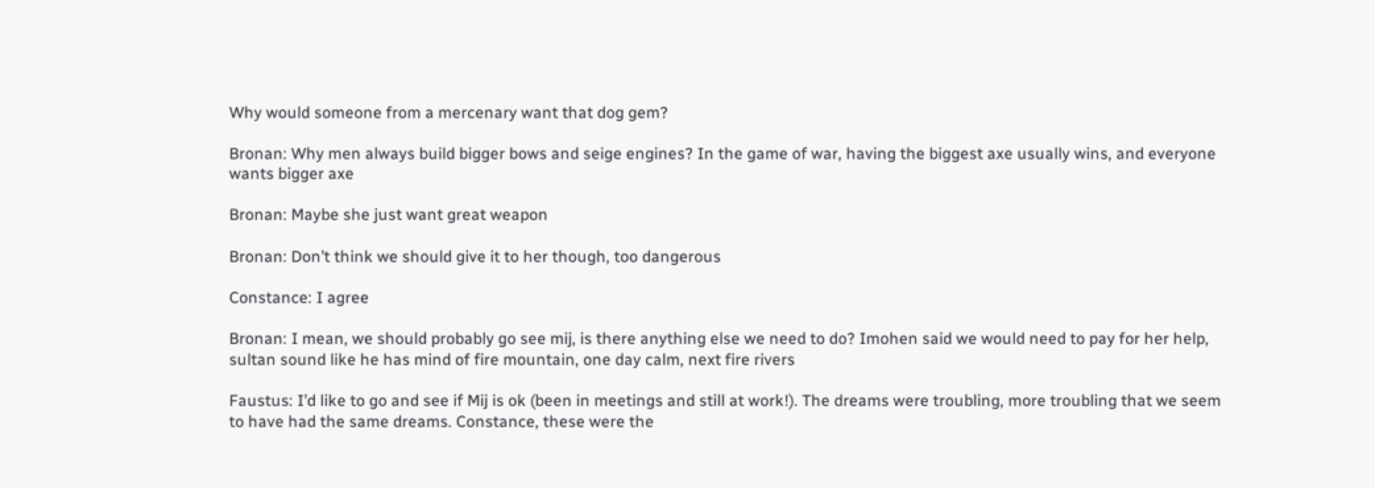Why would someone from a mercenary want that dog gem?

Bronan: Why men always build bigger bows and seige engines? In the game of war, having the biggest axe usually wins, and everyone wants bigger axe

Bronan: Maybe she just want great weapon

Bronan: Don’t think we should give it to her though, too dangerous

Constance: I agree

Bronan: I mean, we should probably go see mij, is there anything else we need to do? Imohen said we would need to pay for her help, sultan sound like he has mind of fire mountain, one day calm, next fire rivers

Faustus: I’d like to go and see if Mij is ok (been in meetings and still at work!). The dreams were troubling, more troubling that we seem to have had the same dreams. Constance, these were the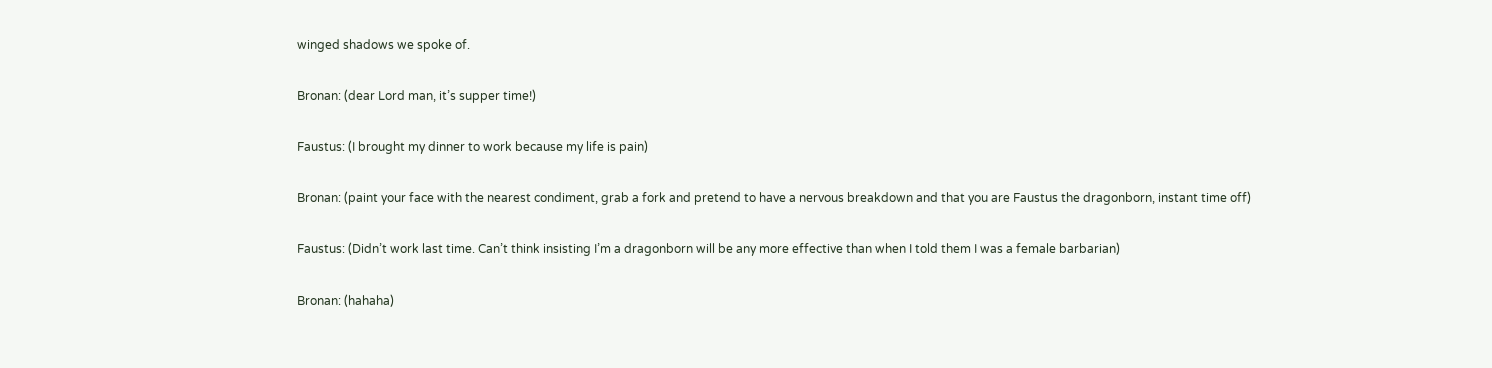winged shadows we spoke of.

Bronan: (dear Lord man, it’s supper time!)

Faustus: (I brought my dinner to work because my life is pain)

Bronan: (paint your face with the nearest condiment, grab a fork and pretend to have a nervous breakdown and that you are Faustus the dragonborn, instant time off)

Faustus: (Didn’t work last time. Can’t think insisting I’m a dragonborn will be any more effective than when I told them I was a female barbarian)

Bronan: (hahaha)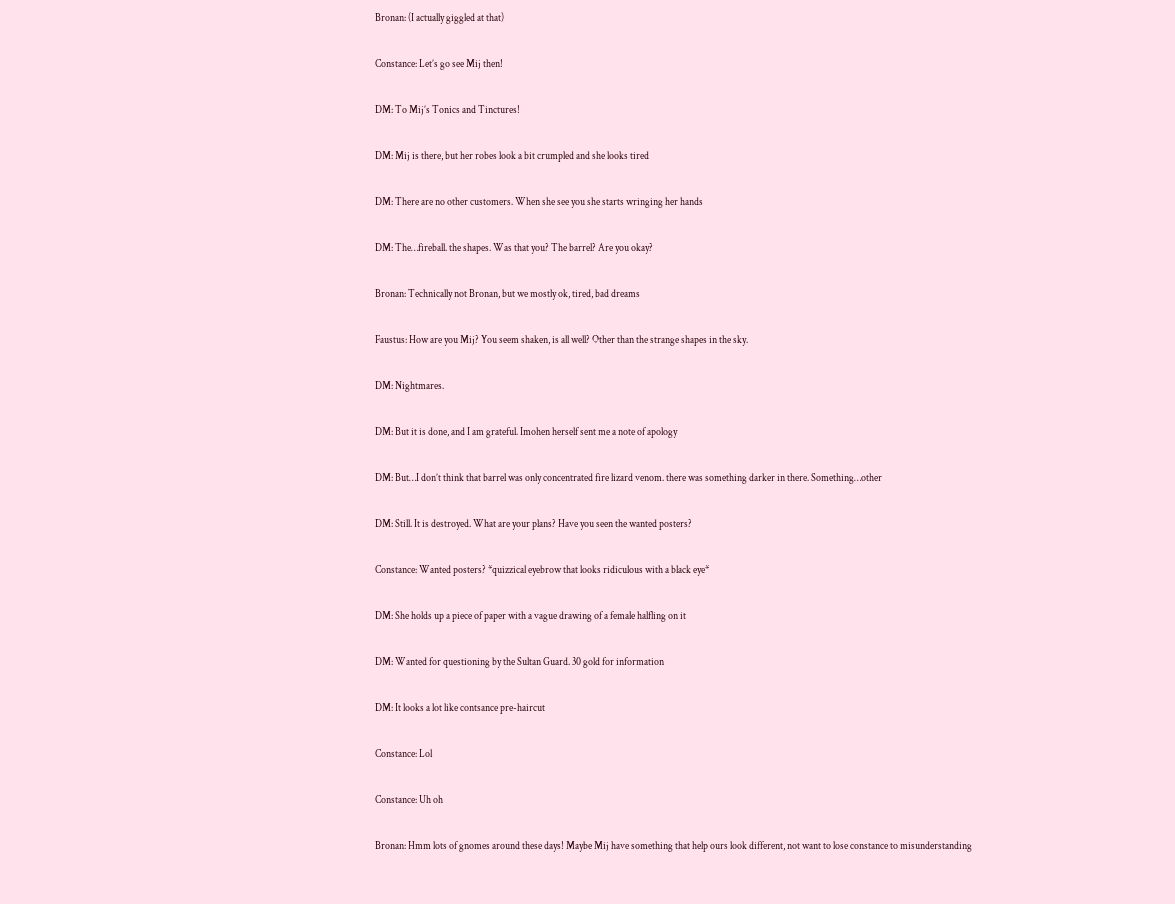Bronan: (I actually giggled at that)

Constance: Let’s go see Mij then!

DM: To Mij’s Tonics and Tinctures!

DM: Mij is there, but her robes look a bit crumpled and she looks tired

DM: There are no other customers. When she see you she starts wringing her hands

DM: The…fireball. the shapes. Was that you? The barrel? Are you okay?

Bronan: Technically not Bronan, but we mostly ok, tired, bad dreams

Faustus: How are you Mij? You seem shaken, is all well? Other than the strange shapes in the sky.

DM: Nightmares.

DM: But it is done, and I am grateful. Imohen herself sent me a note of apology

DM: But…I don’t think that barrel was only concentrated fire lizard venom. there was something darker in there. Something…other

DM: Still. It is destroyed. What are your plans? Have you seen the wanted posters?

Constance: Wanted posters? *quizzical eyebrow that looks ridiculous with a black eye*

DM: She holds up a piece of paper with a vague drawing of a female halfling on it

DM: Wanted for questioning by the Sultan Guard. 30 gold for information

DM: It looks a lot like contsance pre-haircut

Constance: Lol

Constance: Uh oh

Bronan: Hmm lots of gnomes around these days! Maybe Mij have something that help ours look different, not want to lose constance to misunderstanding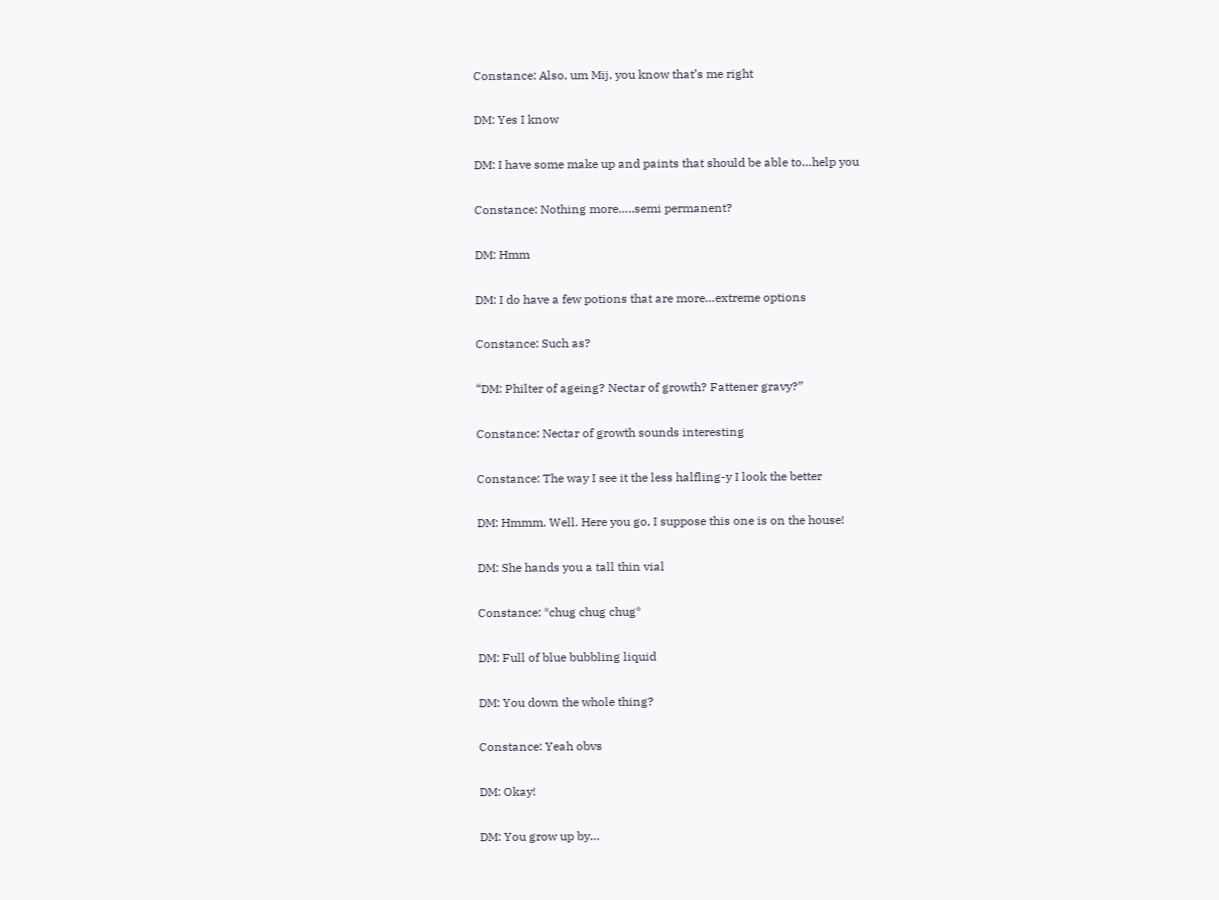Constance: Also, um Mij, you know that’s me right

DM: Yes I know

DM: I have some make up and paints that should be able to…help you

Constance: Nothing more…..semi permanent?

DM: Hmm

DM: I do have a few potions that are more…extreme options

Constance: Such as?

“DM: Philter of ageing? Nectar of growth? Fattener gravy?”

Constance: Nectar of growth sounds interesting

Constance: The way I see it the less halfling-y I look the better

DM: Hmmm. Well. Here you go, I suppose this one is on the house!

DM: She hands you a tall thin vial

Constance: *chug chug chug*

DM: Full of blue bubbling liquid

DM: You down the whole thing?

Constance: Yeah obvs

DM: Okay!

DM: You grow up by…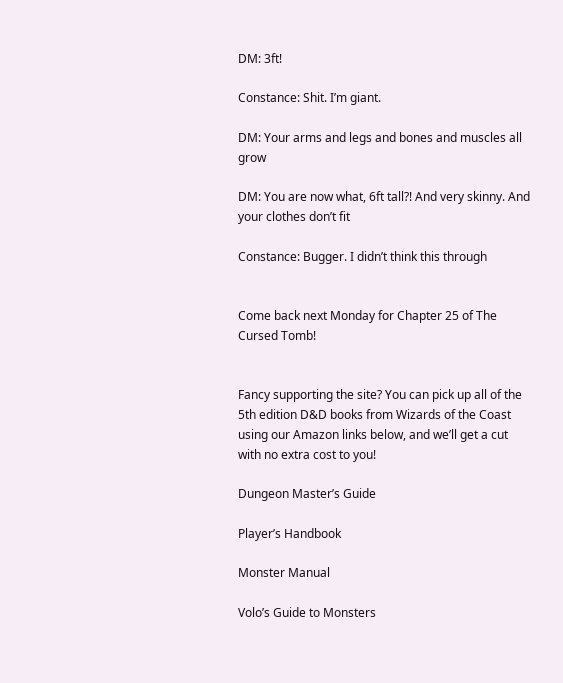DM: 3ft!

Constance: Shit. I’m giant.

DM: Your arms and legs and bones and muscles all grow

DM: You are now what, 6ft tall?! And very skinny. And your clothes don’t fit

Constance: Bugger. I didn’t think this through


Come back next Monday for Chapter 25 of The Cursed Tomb!


Fancy supporting the site? You can pick up all of the 5th edition D&D books from Wizards of the Coast using our Amazon links below, and we’ll get a cut with no extra cost to you!

Dungeon Master’s Guide

Player’s Handbook

Monster Manual

Volo’s Guide to Monsters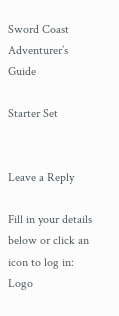Sword Coast Adventurer’s Guide

Starter Set


Leave a Reply

Fill in your details below or click an icon to log in: Logo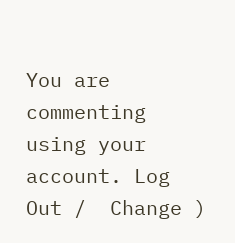You are commenting using your account. Log Out /  Change )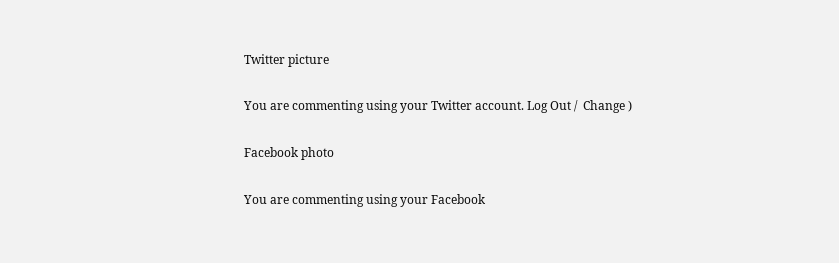Twitter picture

You are commenting using your Twitter account. Log Out /  Change )

Facebook photo

You are commenting using your Facebook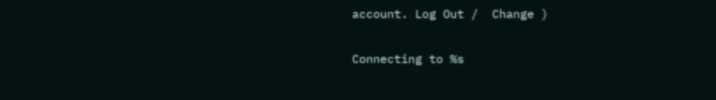account. Log Out /  Change )

Connecting to %s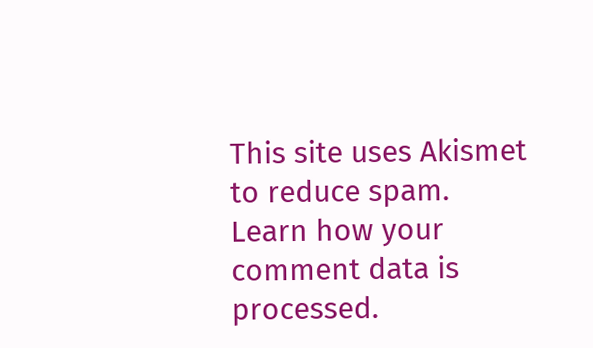This site uses Akismet to reduce spam. Learn how your comment data is processed.